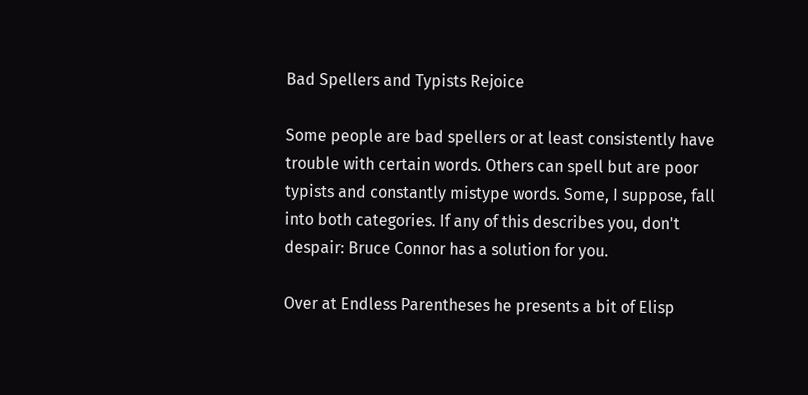Bad Spellers and Typists Rejoice

Some people are bad spellers or at least consistently have trouble with certain words. Others can spell but are poor typists and constantly mistype words. Some, I suppose, fall into both categories. If any of this describes you, don't despair: Bruce Connor has a solution for you.

Over at Endless Parentheses he presents a bit of Elisp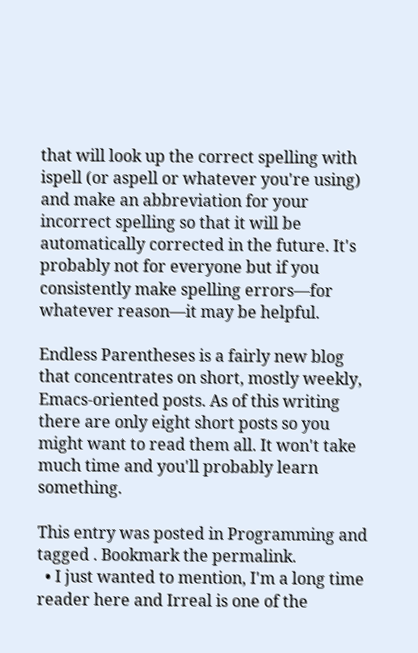that will look up the correct spelling with ispell (or aspell or whatever you're using) and make an abbreviation for your incorrect spelling so that it will be automatically corrected in the future. It's probably not for everyone but if you consistently make spelling errors—for whatever reason—it may be helpful.

Endless Parentheses is a fairly new blog that concentrates on short, mostly weekly, Emacs-oriented posts. As of this writing there are only eight short posts so you might want to read them all. It won't take much time and you'll probably learn something.

This entry was posted in Programming and tagged . Bookmark the permalink.
  • I just wanted to mention, I'm a long time reader here and Irreal is one of the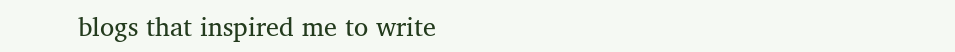blogs that inspired me to write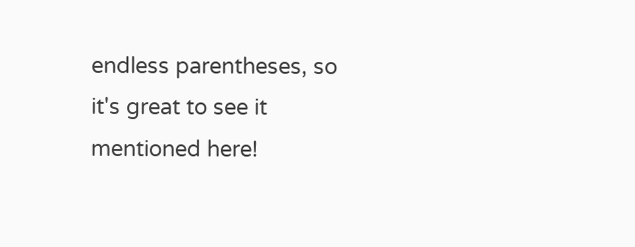endless parentheses, so it's great to see it mentioned here!